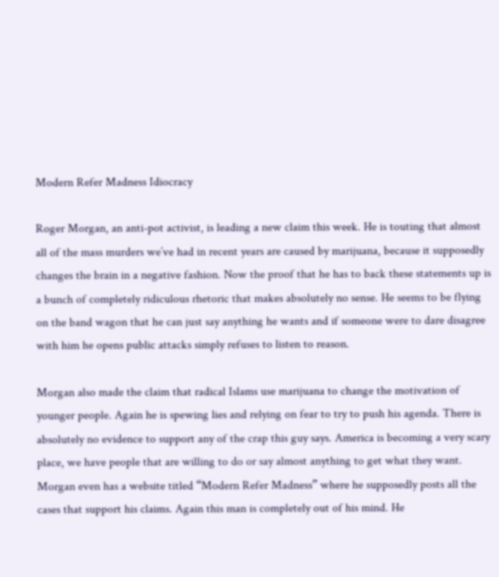Modern Refer Madness Idiocracy

Roger Morgan, an anti-pot activist, is leading a new claim this week. He is touting that almost all of the mass murders we’ve had in recent years are caused by marijuana, because it supposedly changes the brain in a negative fashion. Now the proof that he has to back these statements up is a bunch of completely ridiculous rhetoric that makes absolutely no sense. He seems to be flying on the band wagon that he can just say anything he wants and if someone were to dare disagree with him he opens public attacks simply refuses to listen to reason.

Morgan also made the claim that radical Islams use marijuana to change the motivation of younger people. Again he is spewing lies and relying on fear to try to push his agenda. There is absolutely no evidence to support any of the crap this guy says. America is becoming a very scary place, we have people that are willing to do or say almost anything to get what they want. Morgan even has a website titled “Modern Refer Madness” where he supposedly posts all the cases that support his claims. Again this man is completely out of his mind. He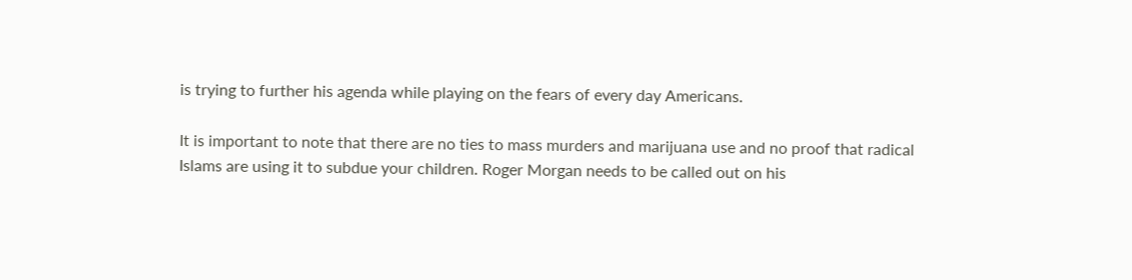is trying to further his agenda while playing on the fears of every day Americans.

It is important to note that there are no ties to mass murders and marijuana use and no proof that radical Islams are using it to subdue your children. Roger Morgan needs to be called out on his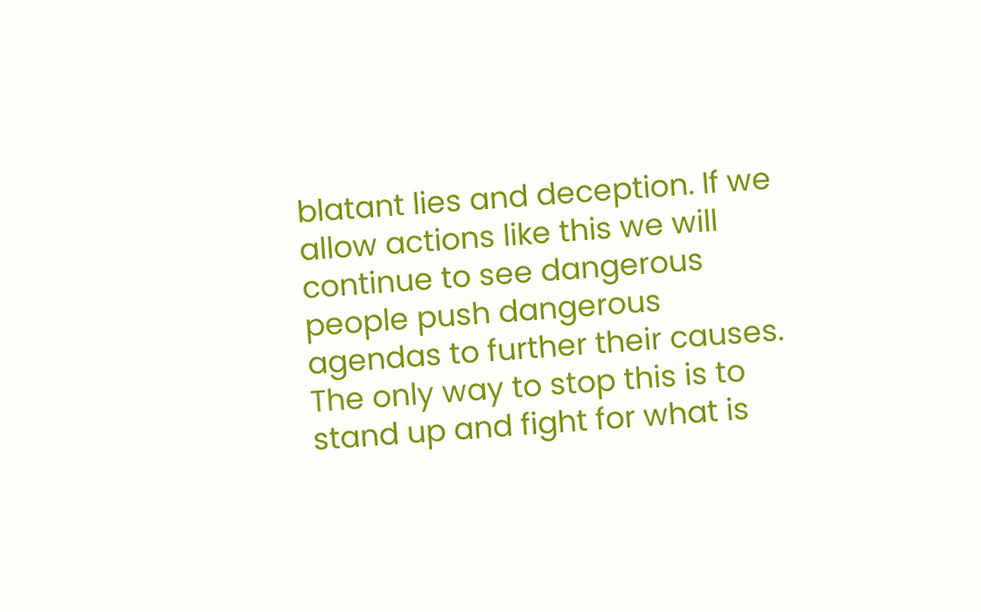blatant lies and deception. If we allow actions like this we will continue to see dangerous people push dangerous agendas to further their causes. The only way to stop this is to stand up and fight for what is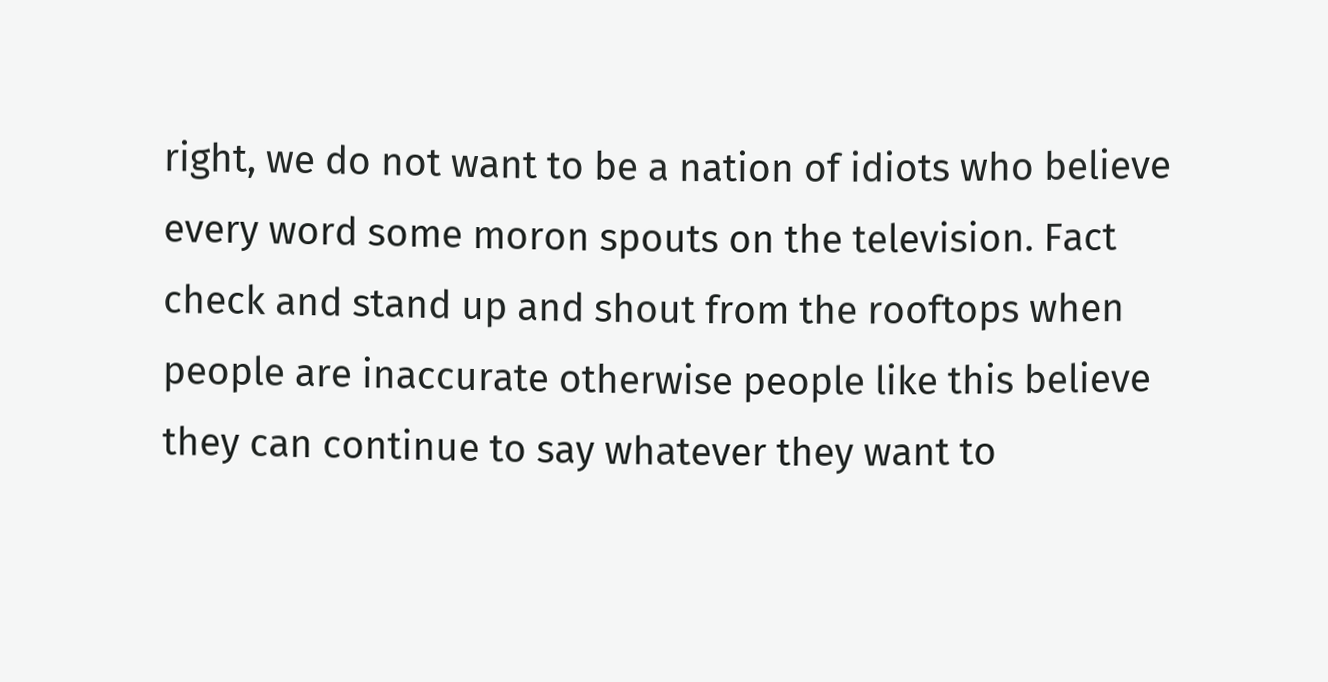right, we do not want to be a nation of idiots who believe every word some moron spouts on the television. Fact check and stand up and shout from the rooftops when people are inaccurate otherwise people like this believe they can continue to say whatever they want to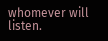whomever will listen.